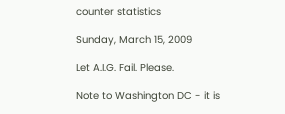counter statistics

Sunday, March 15, 2009

Let A.I.G. Fail. Please.

Note to Washington DC - it is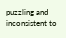puzzling and inconsistent to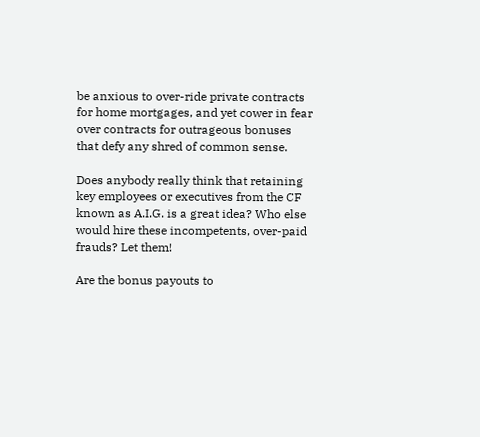be anxious to over-ride private contracts for home mortgages, and yet cower in fear over contracts for outrageous bonuses that defy any shred of common sense.

Does anybody really think that retaining key employees or executives from the CF known as A.I.G. is a great idea? Who else would hire these incompetents, over-paid frauds? Let them!

Are the bonus payouts to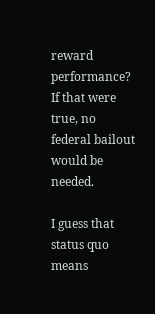reward performance? If that were true, no federal bailout would be needed.

I guess that status quo means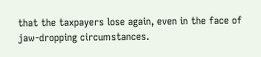that the taxpayers lose again, even in the face of jaw-dropping circumstances.